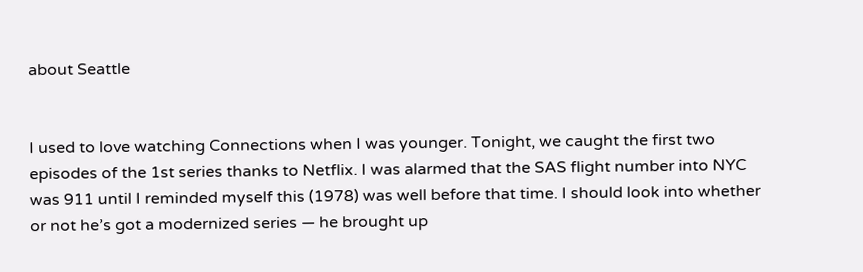about Seattle


I used to love watching Connections when I was younger. Tonight, we caught the first two episodes of the 1st series thanks to Netflix. I was alarmed that the SAS flight number into NYC was 911 until I reminded myself this (1978) was well before that time. I should look into whether or not he’s got a modernized series — he brought up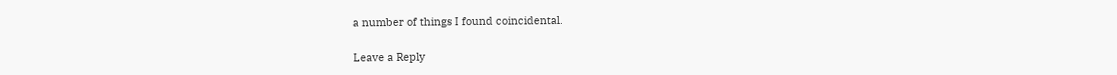a number of things I found coincidental.

Leave a Reply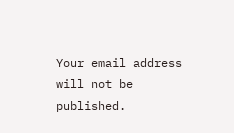Your email address will not be published.